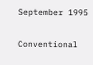September 1995

Conventional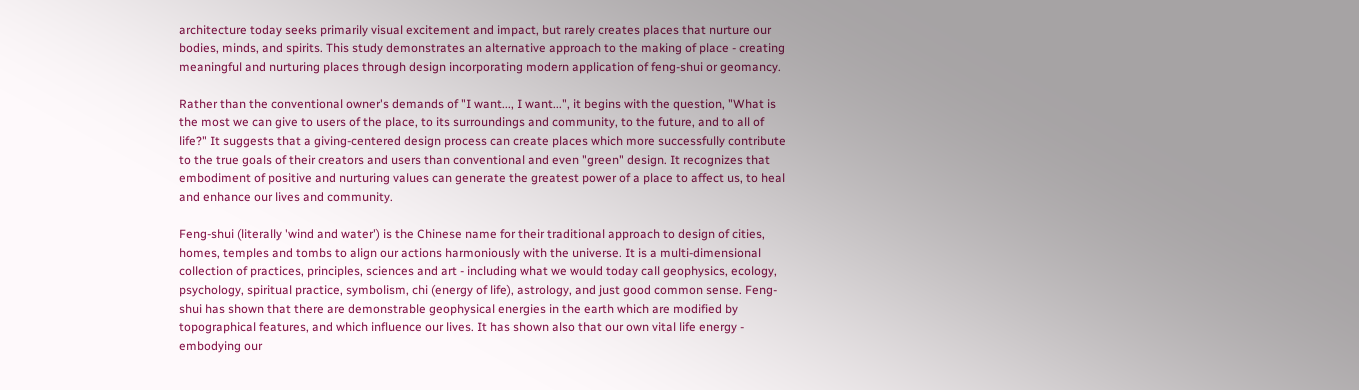architecture today seeks primarily visual excitement and impact, but rarely creates places that nurture our bodies, minds, and spirits. This study demonstrates an alternative approach to the making of place - creating meaningful and nurturing places through design incorporating modern application of feng-shui or geomancy.

Rather than the conventional owner's demands of "I want..., I want...", it begins with the question, "What is the most we can give to users of the place, to its surroundings and community, to the future, and to all of life?" It suggests that a giving-centered design process can create places which more successfully contribute to the true goals of their creators and users than conventional and even "green" design. It recognizes that embodiment of positive and nurturing values can generate the greatest power of a place to affect us, to heal and enhance our lives and community.

Feng-shui (literally 'wind and water') is the Chinese name for their traditional approach to design of cities, homes, temples and tombs to align our actions harmoniously with the universe. It is a multi-dimensional collection of practices, principles, sciences and art - including what we would today call geophysics, ecology, psychology, spiritual practice, symbolism, chi (energy of life), astrology, and just good common sense. Feng-shui has shown that there are demonstrable geophysical energies in the earth which are modified by topographical features, and which influence our lives. It has shown also that our own vital life energy - embodying our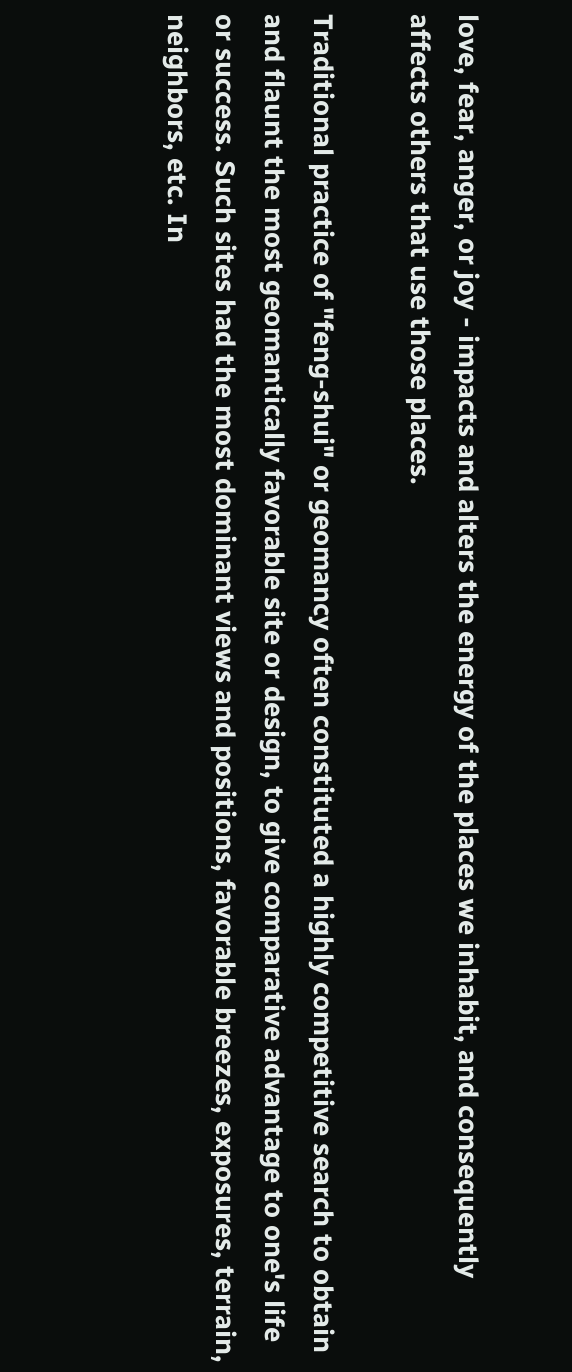love, fear, anger, or joy - impacts and alters the energy of the places we inhabit, and consequently affects others that use those places.

Traditional practice of "feng-shui" or geomancy often constituted a highly competitive search to obtain and flaunt the most geomantically favorable site or design, to give comparative advantage to one's life or success. Such sites had the most dominant views and positions, favorable breezes, exposures, terrain, neighbors, etc. In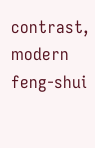contrast, modern feng-shui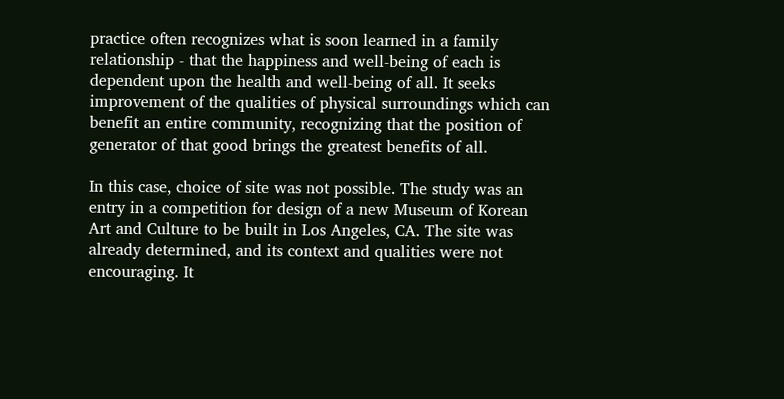practice often recognizes what is soon learned in a family relationship - that the happiness and well-being of each is dependent upon the health and well-being of all. It seeks improvement of the qualities of physical surroundings which can benefit an entire community, recognizing that the position of generator of that good brings the greatest benefits of all.

In this case, choice of site was not possible. The study was an entry in a competition for design of a new Museum of Korean Art and Culture to be built in Los Angeles, CA. The site was already determined, and its context and qualities were not encouraging. It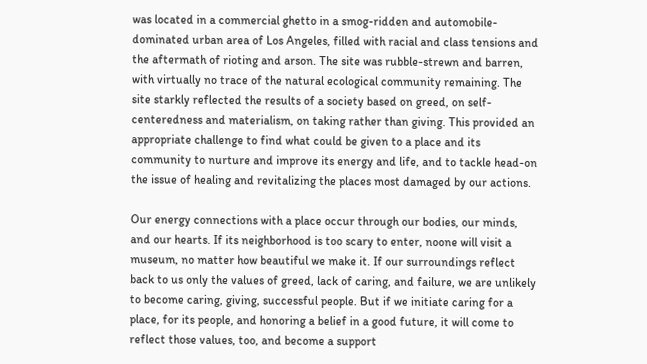was located in a commercial ghetto in a smog-ridden and automobile-dominated urban area of Los Angeles, filled with racial and class tensions and the aftermath of rioting and arson. The site was rubble-strewn and barren, with virtually no trace of the natural ecological community remaining. The site starkly reflected the results of a society based on greed, on self-centeredness and materialism, on taking rather than giving. This provided an appropriate challenge to find what could be given to a place and its community to nurture and improve its energy and life, and to tackle head-on the issue of healing and revitalizing the places most damaged by our actions.

Our energy connections with a place occur through our bodies, our minds, and our hearts. If its neighborhood is too scary to enter, noone will visit a museum, no matter how beautiful we make it. If our surroundings reflect back to us only the values of greed, lack of caring, and failure, we are unlikely to become caring, giving, successful people. But if we initiate caring for a place, for its people, and honoring a belief in a good future, it will come to reflect those values, too, and become a support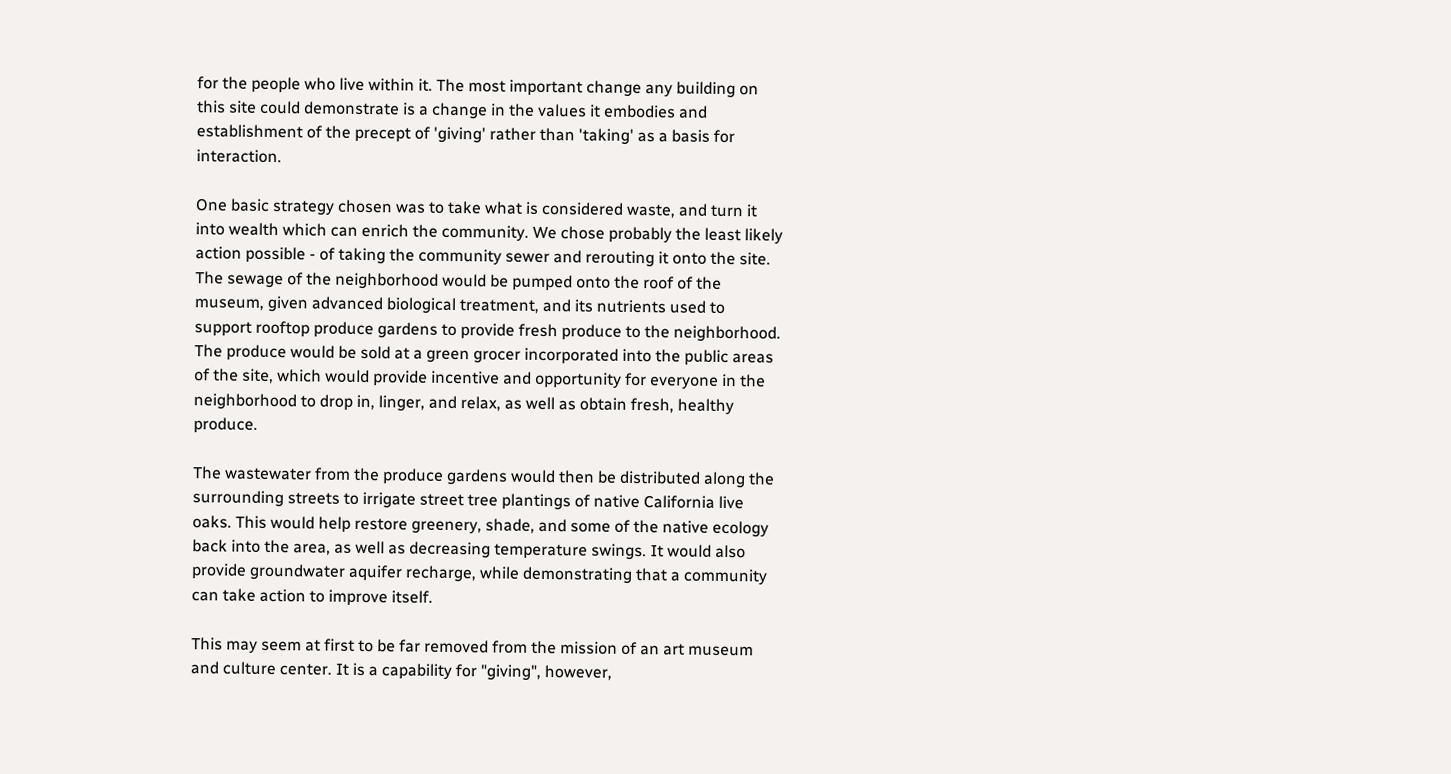for the people who live within it. The most important change any building on this site could demonstrate is a change in the values it embodies and establishment of the precept of 'giving' rather than 'taking' as a basis for interaction.

One basic strategy chosen was to take what is considered waste, and turn it into wealth which can enrich the community. We chose probably the least likely action possible - of taking the community sewer and rerouting it onto the site. The sewage of the neighborhood would be pumped onto the roof of the museum, given advanced biological treatment, and its nutrients used to support rooftop produce gardens to provide fresh produce to the neighborhood. The produce would be sold at a green grocer incorporated into the public areas of the site, which would provide incentive and opportunity for everyone in the neighborhood to drop in, linger, and relax, as well as obtain fresh, healthy produce.

The wastewater from the produce gardens would then be distributed along the surrounding streets to irrigate street tree plantings of native California live oaks. This would help restore greenery, shade, and some of the native ecology back into the area, as well as decreasing temperature swings. It would also provide groundwater aquifer recharge, while demonstrating that a community can take action to improve itself.

This may seem at first to be far removed from the mission of an art museum and culture center. It is a capability for "giving", however,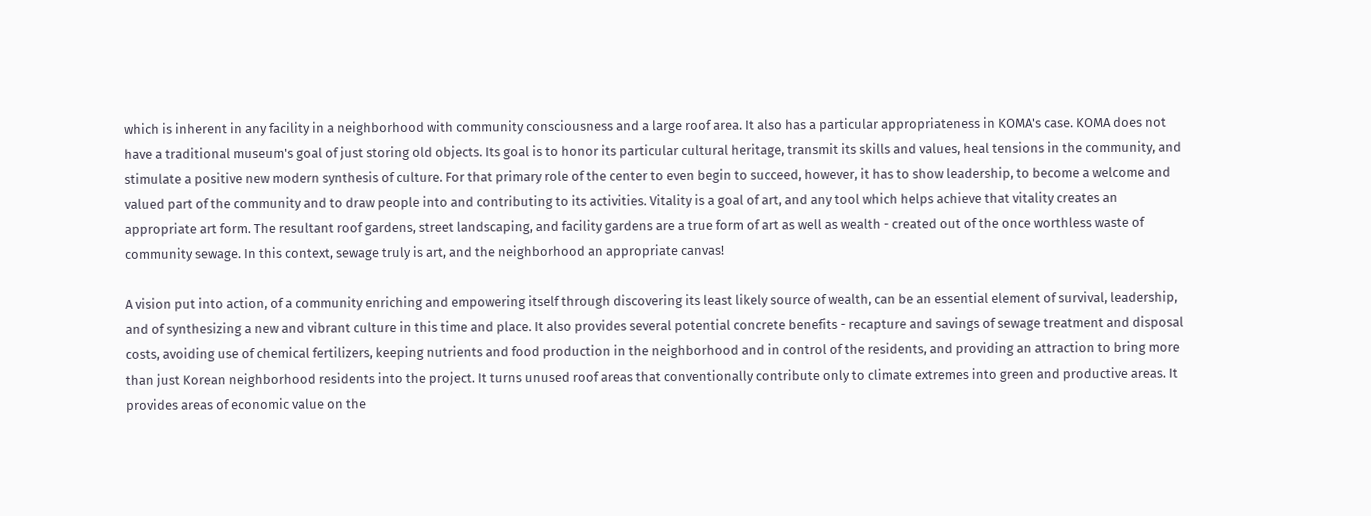which is inherent in any facility in a neighborhood with community consciousness and a large roof area. It also has a particular appropriateness in KOMA's case. KOMA does not have a traditional museum's goal of just storing old objects. Its goal is to honor its particular cultural heritage, transmit its skills and values, heal tensions in the community, and stimulate a positive new modern synthesis of culture. For that primary role of the center to even begin to succeed, however, it has to show leadership, to become a welcome and valued part of the community and to draw people into and contributing to its activities. Vitality is a goal of art, and any tool which helps achieve that vitality creates an appropriate art form. The resultant roof gardens, street landscaping, and facility gardens are a true form of art as well as wealth - created out of the once worthless waste of community sewage. In this context, sewage truly is art, and the neighborhood an appropriate canvas!

A vision put into action, of a community enriching and empowering itself through discovering its least likely source of wealth, can be an essential element of survival, leadership, and of synthesizing a new and vibrant culture in this time and place. It also provides several potential concrete benefits - recapture and savings of sewage treatment and disposal costs, avoiding use of chemical fertilizers, keeping nutrients and food production in the neighborhood and in control of the residents, and providing an attraction to bring more than just Korean neighborhood residents into the project. It turns unused roof areas that conventionally contribute only to climate extremes into green and productive areas. It provides areas of economic value on the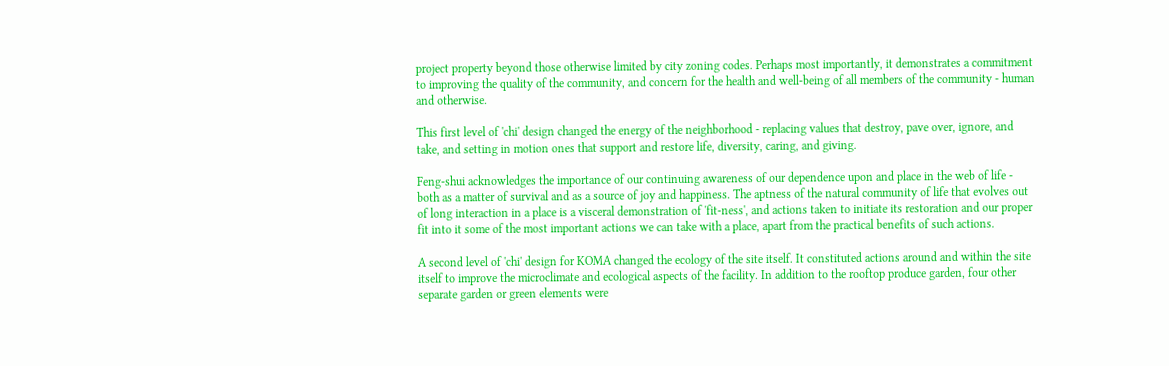project property beyond those otherwise limited by city zoning codes. Perhaps most importantly, it demonstrates a commitment to improving the quality of the community, and concern for the health and well-being of all members of the community - human and otherwise.

This first level of 'chi' design changed the energy of the neighborhood - replacing values that destroy, pave over, ignore, and take, and setting in motion ones that support and restore life, diversity, caring, and giving.

Feng-shui acknowledges the importance of our continuing awareness of our dependence upon and place in the web of life - both as a matter of survival and as a source of joy and happiness. The aptness of the natural community of life that evolves out of long interaction in a place is a visceral demonstration of 'fit-ness', and actions taken to initiate its restoration and our proper fit into it some of the most important actions we can take with a place, apart from the practical benefits of such actions.

A second level of 'chi' design for KOMA changed the ecology of the site itself. It constituted actions around and within the site itself to improve the microclimate and ecological aspects of the facility. In addition to the rooftop produce garden, four other separate garden or green elements were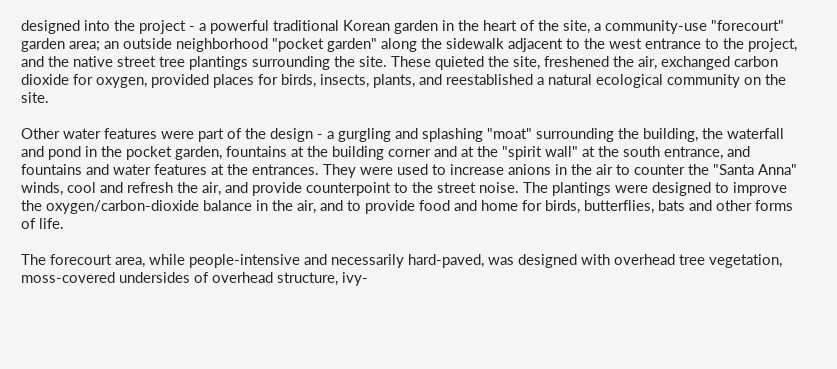designed into the project - a powerful traditional Korean garden in the heart of the site, a community-use "forecourt" garden area; an outside neighborhood "pocket garden" along the sidewalk adjacent to the west entrance to the project, and the native street tree plantings surrounding the site. These quieted the site, freshened the air, exchanged carbon dioxide for oxygen, provided places for birds, insects, plants, and reestablished a natural ecological community on the site.

Other water features were part of the design - a gurgling and splashing "moat" surrounding the building, the waterfall and pond in the pocket garden, fountains at the building corner and at the "spirit wall" at the south entrance, and fountains and water features at the entrances. They were used to increase anions in the air to counter the "Santa Anna" winds, cool and refresh the air, and provide counterpoint to the street noise. The plantings were designed to improve the oxygen/carbon-dioxide balance in the air, and to provide food and home for birds, butterflies, bats and other forms of life.

The forecourt area, while people-intensive and necessarily hard-paved, was designed with overhead tree vegetation, moss-covered undersides of overhead structure, ivy-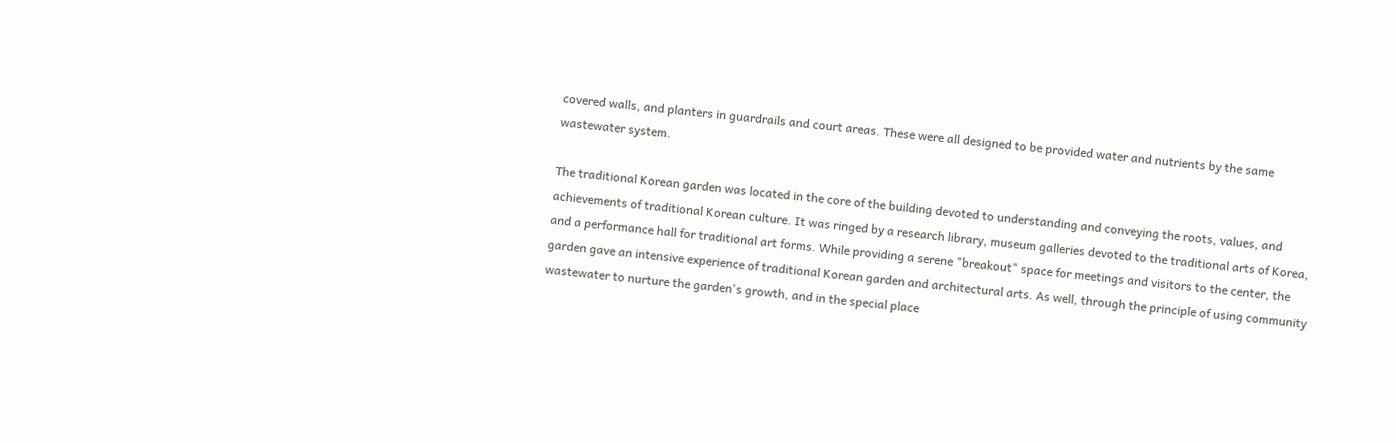covered walls, and planters in guardrails and court areas. These were all designed to be provided water and nutrients by the same wastewater system.

The traditional Korean garden was located in the core of the building devoted to understanding and conveying the roots, values, and achievements of traditional Korean culture. It was ringed by a research library, museum galleries devoted to the traditional arts of Korea, and a performance hall for traditional art forms. While providing a serene "breakout" space for meetings and visitors to the center, the garden gave an intensive experience of traditional Korean garden and architectural arts. As well, through the principle of using community wastewater to nurture the garden's growth, and in the special place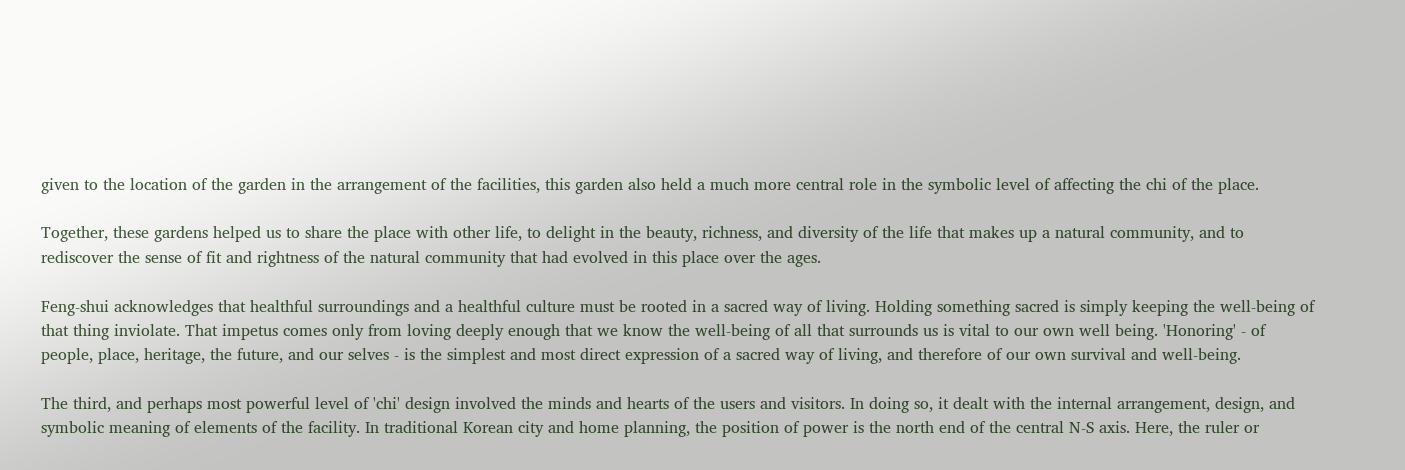given to the location of the garden in the arrangement of the facilities, this garden also held a much more central role in the symbolic level of affecting the chi of the place.

Together, these gardens helped us to share the place with other life, to delight in the beauty, richness, and diversity of the life that makes up a natural community, and to rediscover the sense of fit and rightness of the natural community that had evolved in this place over the ages.

Feng-shui acknowledges that healthful surroundings and a healthful culture must be rooted in a sacred way of living. Holding something sacred is simply keeping the well-being of that thing inviolate. That impetus comes only from loving deeply enough that we know the well-being of all that surrounds us is vital to our own well being. 'Honoring' - of people, place, heritage, the future, and our selves - is the simplest and most direct expression of a sacred way of living, and therefore of our own survival and well-being.

The third, and perhaps most powerful level of 'chi' design involved the minds and hearts of the users and visitors. In doing so, it dealt with the internal arrangement, design, and symbolic meaning of elements of the facility. In traditional Korean city and home planning, the position of power is the north end of the central N-S axis. Here, the ruler or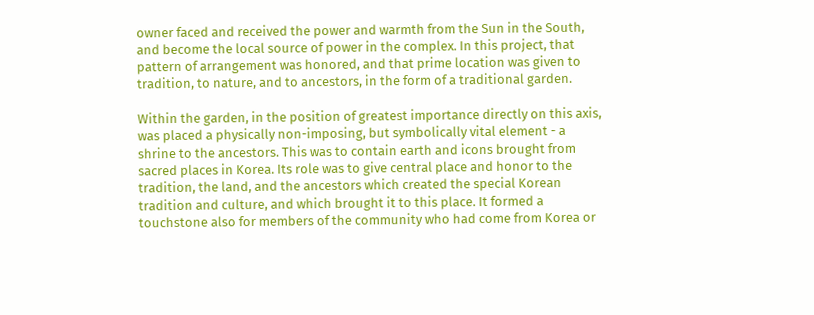owner faced and received the power and warmth from the Sun in the South, and become the local source of power in the complex. In this project, that pattern of arrangement was honored, and that prime location was given to tradition, to nature, and to ancestors, in the form of a traditional garden.

Within the garden, in the position of greatest importance directly on this axis, was placed a physically non-imposing, but symbolically vital element - a shrine to the ancestors. This was to contain earth and icons brought from sacred places in Korea. Its role was to give central place and honor to the tradition, the land, and the ancestors which created the special Korean tradition and culture, and which brought it to this place. It formed a touchstone also for members of the community who had come from Korea or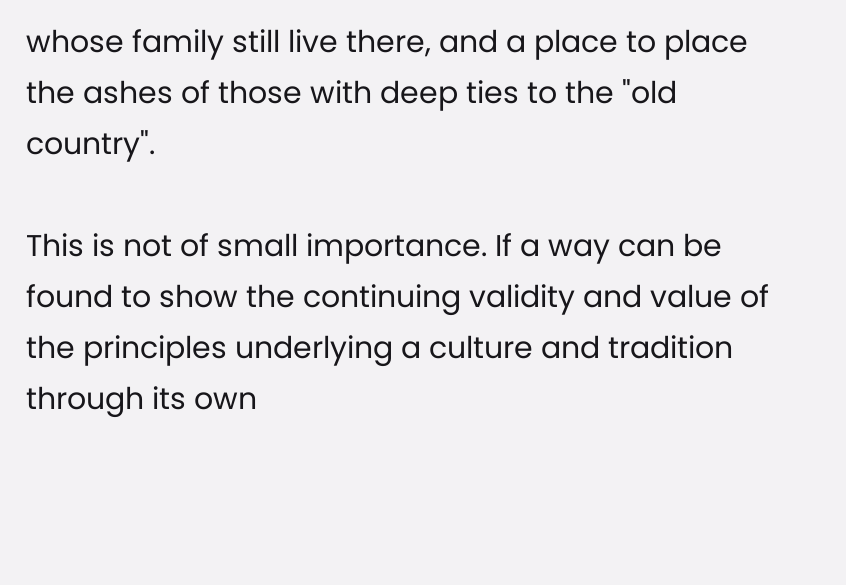whose family still live there, and a place to place the ashes of those with deep ties to the "old country".

This is not of small importance. If a way can be found to show the continuing validity and value of the principles underlying a culture and tradition through its own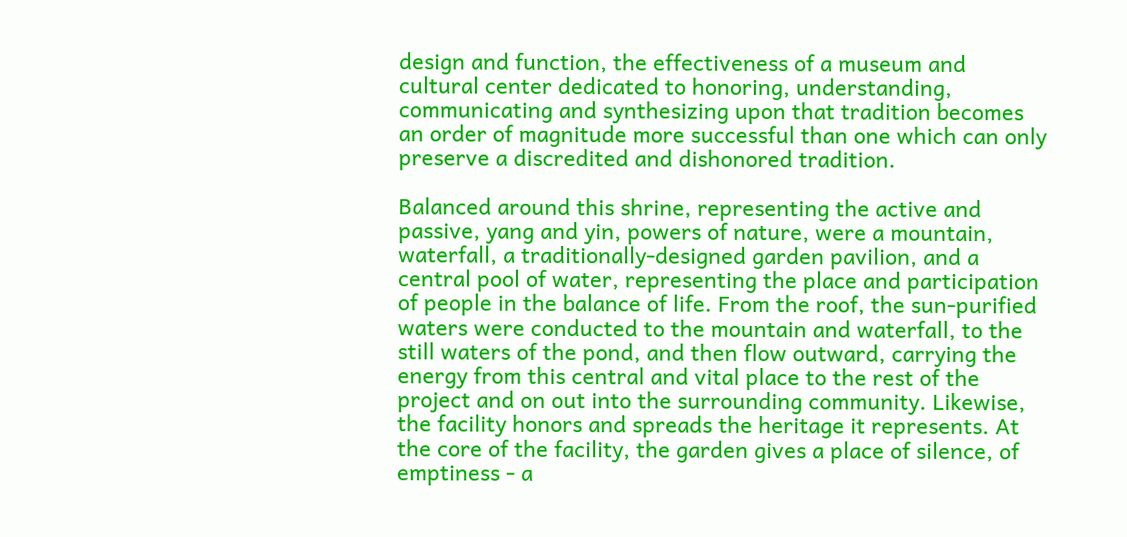design and function, the effectiveness of a museum and cultural center dedicated to honoring, understanding, communicating and synthesizing upon that tradition becomes an order of magnitude more successful than one which can only preserve a discredited and dishonored tradition.

Balanced around this shrine, representing the active and passive, yang and yin, powers of nature, were a mountain, waterfall, a traditionally-designed garden pavilion, and a central pool of water, representing the place and participation of people in the balance of life. From the roof, the sun-purified waters were conducted to the mountain and waterfall, to the still waters of the pond, and then flow outward, carrying the energy from this central and vital place to the rest of the project and on out into the surrounding community. Likewise, the facility honors and spreads the heritage it represents. At the core of the facility, the garden gives a place of silence, of emptiness - a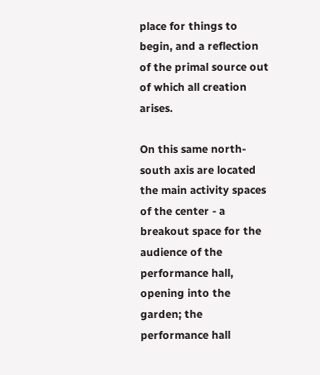place for things to begin, and a reflection of the primal source out of which all creation arises.

On this same north-south axis are located the main activity spaces of the center - a breakout space for the audience of the performance hall, opening into the garden; the performance hall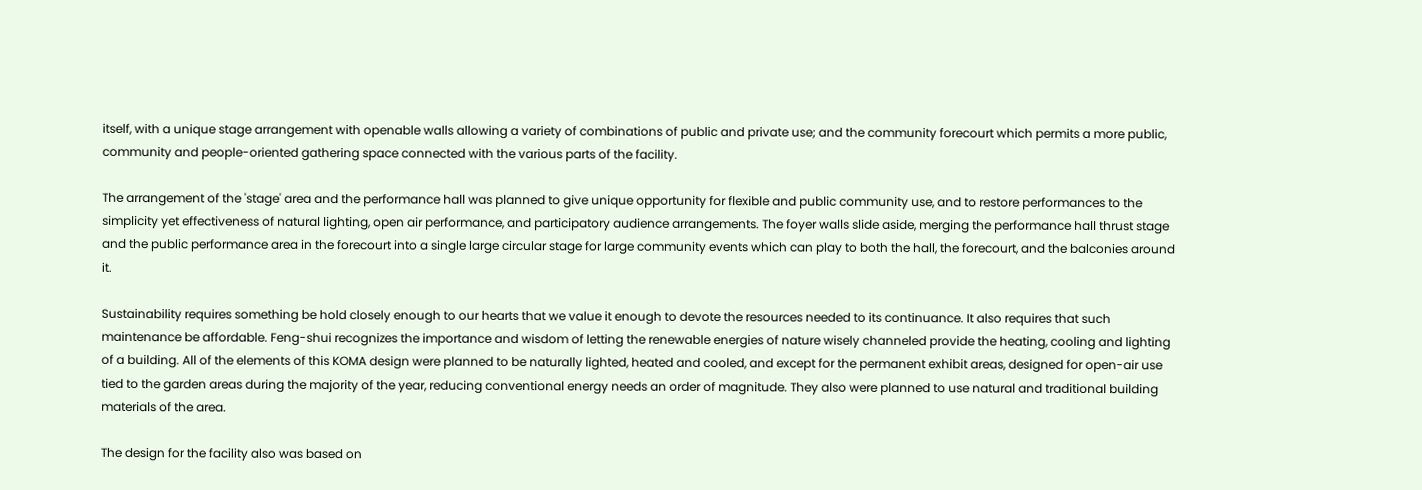itself, with a unique stage arrangement with openable walls allowing a variety of combinations of public and private use; and the community forecourt which permits a more public, community and people-oriented gathering space connected with the various parts of the facility.

The arrangement of the 'stage' area and the performance hall was planned to give unique opportunity for flexible and public community use, and to restore performances to the simplicity yet effectiveness of natural lighting, open air performance, and participatory audience arrangements. The foyer walls slide aside, merging the performance hall thrust stage and the public performance area in the forecourt into a single large circular stage for large community events which can play to both the hall, the forecourt, and the balconies around it.

Sustainability requires something be hold closely enough to our hearts that we value it enough to devote the resources needed to its continuance. It also requires that such maintenance be affordable. Feng-shui recognizes the importance and wisdom of letting the renewable energies of nature wisely channeled provide the heating, cooling and lighting of a building. All of the elements of this KOMA design were planned to be naturally lighted, heated and cooled, and except for the permanent exhibit areas, designed for open-air use tied to the garden areas during the majority of the year, reducing conventional energy needs an order of magnitude. They also were planned to use natural and traditional building materials of the area.

The design for the facility also was based on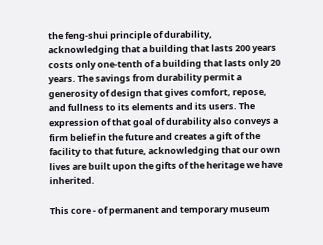the feng-shui principle of durability, acknowledging that a building that lasts 200 years costs only one-tenth of a building that lasts only 20 years. The savings from durability permit a generosity of design that gives comfort, repose, and fullness to its elements and its users. The expression of that goal of durability also conveys a firm belief in the future and creates a gift of the facility to that future, acknowledging that our own lives are built upon the gifts of the heritage we have inherited.

This core - of permanent and temporary museum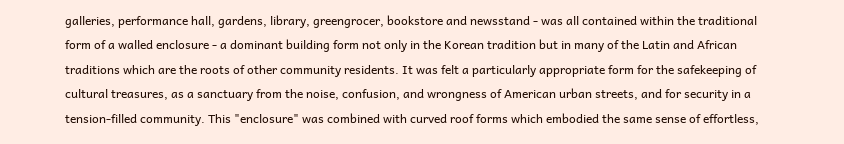galleries, performance hall, gardens, library, greengrocer, bookstore and newsstand - was all contained within the traditional form of a walled enclosure - a dominant building form not only in the Korean tradition but in many of the Latin and African traditions which are the roots of other community residents. It was felt a particularly appropriate form for the safekeeping of cultural treasures, as a sanctuary from the noise, confusion, and wrongness of American urban streets, and for security in a tension-filled community. This "enclosure" was combined with curved roof forms which embodied the same sense of effortless,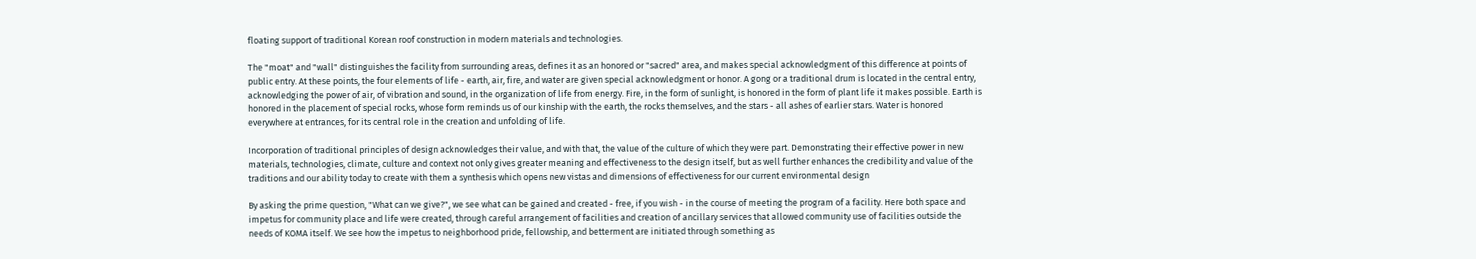floating support of traditional Korean roof construction in modern materials and technologies.

The "moat" and "wall" distinguishes the facility from surrounding areas, defines it as an honored or "sacred" area, and makes special acknowledgment of this difference at points of public entry. At these points, the four elements of life - earth, air, fire, and water are given special acknowledgment or honor. A gong or a traditional drum is located in the central entry, acknowledging the power of air, of vibration and sound, in the organization of life from energy. Fire, in the form of sunlight, is honored in the form of plant life it makes possible. Earth is honored in the placement of special rocks, whose form reminds us of our kinship with the earth, the rocks themselves, and the stars - all ashes of earlier stars. Water is honored everywhere at entrances, for its central role in the creation and unfolding of life.

Incorporation of traditional principles of design acknowledges their value, and with that, the value of the culture of which they were part. Demonstrating their effective power in new materials, technologies, climate, culture and context not only gives greater meaning and effectiveness to the design itself, but as well further enhances the credibility and value of the traditions and our ability today to create with them a synthesis which opens new vistas and dimensions of effectiveness for our current environmental design

By asking the prime question, "What can we give?", we see what can be gained and created - free, if you wish - in the course of meeting the program of a facility. Here both space and impetus for community place and life were created, through careful arrangement of facilities and creation of ancillary services that allowed community use of facilities outside the needs of KOMA itself. We see how the impetus to neighborhood pride, fellowship, and betterment are initiated through something as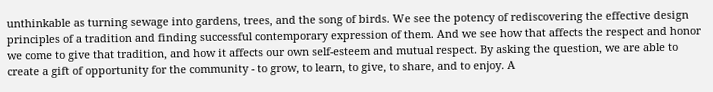unthinkable as turning sewage into gardens, trees, and the song of birds. We see the potency of rediscovering the effective design principles of a tradition and finding successful contemporary expression of them. And we see how that affects the respect and honor we come to give that tradition, and how it affects our own self-esteem and mutual respect. By asking the question, we are able to create a gift of opportunity for the community - to grow, to learn, to give, to share, and to enjoy. A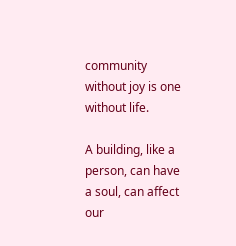community without joy is one without life.

A building, like a person, can have a soul, can affect our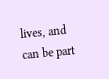lives, and can be part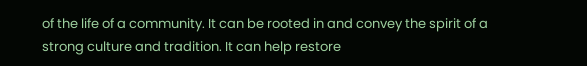of the life of a community. It can be rooted in and convey the spirit of a strong culture and tradition. It can help restore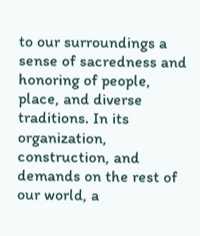to our surroundings a sense of sacredness and honoring of people, place, and diverse traditions. In its organization, construction, and demands on the rest of our world, a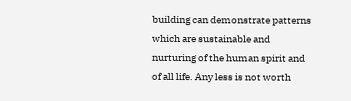building can demonstrate patterns which are sustainable and nurturing of the human spirit and of all life. Any less is not worth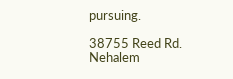pursuing.

38755 Reed Rd.
Nehalem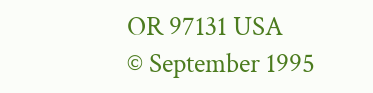OR 97131 USA
© September 1995